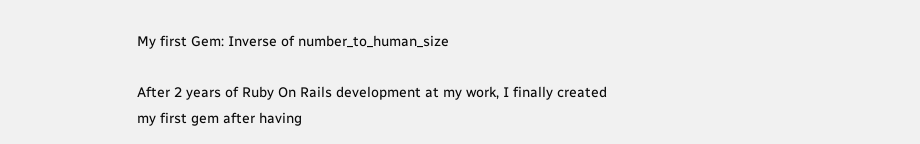My first Gem: Inverse of number_to_human_size

After 2 years of Ruby On Rails development at my work, I finally created my first gem after having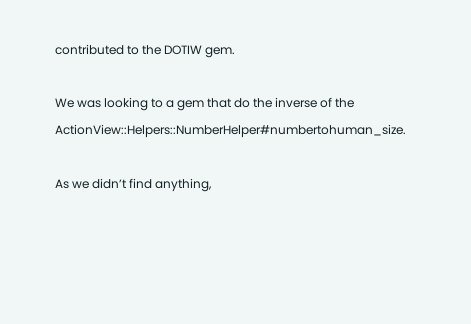contributed to the DOTIW gem.

We was looking to a gem that do the inverse of the ActionView::Helpers::NumberHelper#numbertohuman_size.

As we didn’t find anything,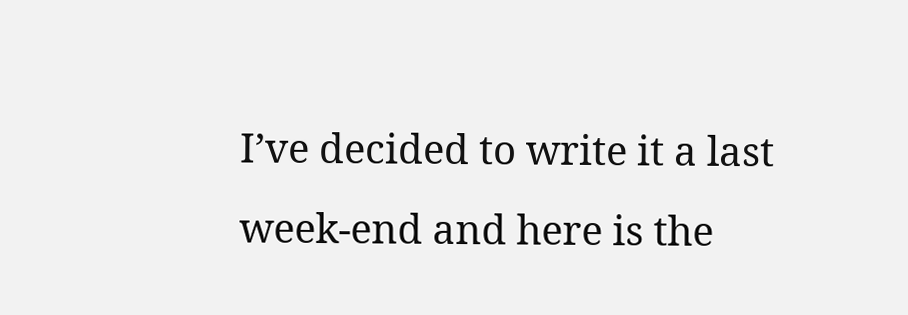I’ve decided to write it a last week-end and here is the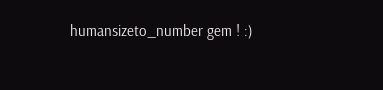humansizeto_number gem ! :)